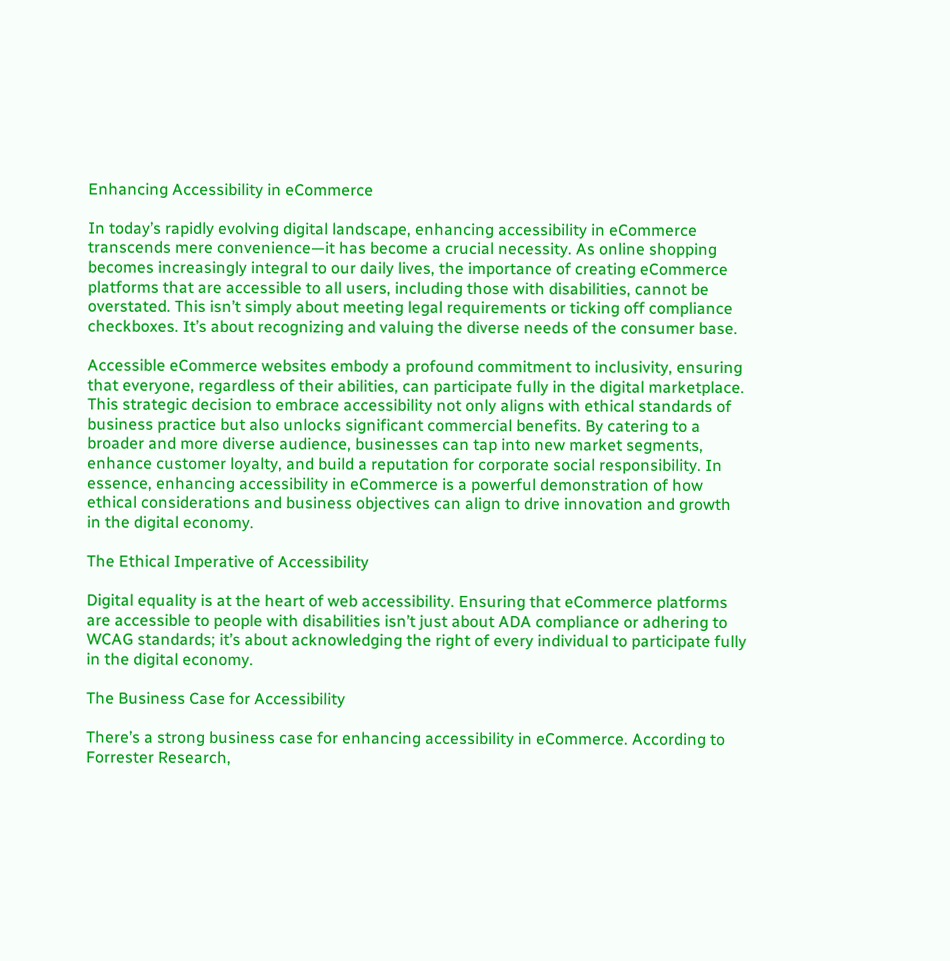Enhancing Accessibility in eCommerce

In today’s rapidly evolving digital landscape, enhancing accessibility in eCommerce transcends mere convenience—it has become a crucial necessity. As online shopping becomes increasingly integral to our daily lives, the importance of creating eCommerce platforms that are accessible to all users, including those with disabilities, cannot be overstated. This isn’t simply about meeting legal requirements or ticking off compliance checkboxes. It’s about recognizing and valuing the diverse needs of the consumer base.

Accessible eCommerce websites embody a profound commitment to inclusivity, ensuring that everyone, regardless of their abilities, can participate fully in the digital marketplace. This strategic decision to embrace accessibility not only aligns with ethical standards of business practice but also unlocks significant commercial benefits. By catering to a broader and more diverse audience, businesses can tap into new market segments, enhance customer loyalty, and build a reputation for corporate social responsibility. In essence, enhancing accessibility in eCommerce is a powerful demonstration of how ethical considerations and business objectives can align to drive innovation and growth in the digital economy.

The Ethical Imperative of Accessibility

Digital equality is at the heart of web accessibility. Ensuring that eCommerce platforms are accessible to people with disabilities isn’t just about ADA compliance or adhering to WCAG standards; it’s about acknowledging the right of every individual to participate fully in the digital economy.

The Business Case for Accessibility

There’s a strong business case for enhancing accessibility in eCommerce. According to Forrester Research,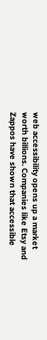web accessibility opens up a market worth billions. Companies like Etsy and Zappos have shown that accessible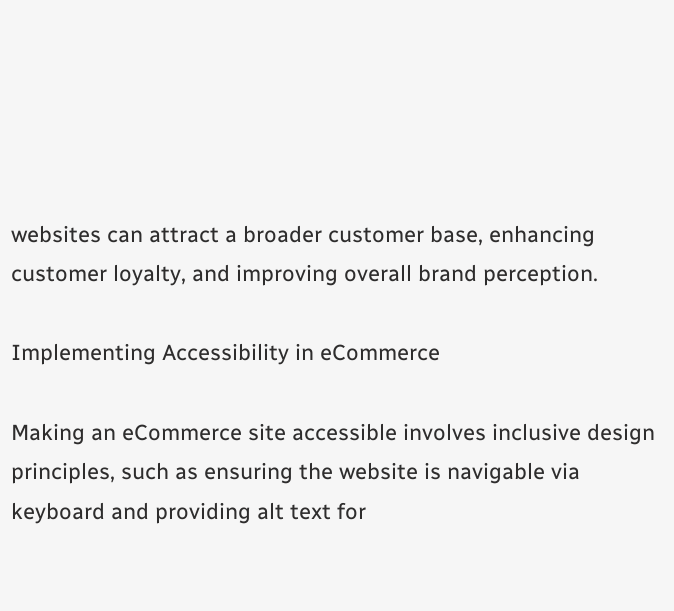websites can attract a broader customer base, enhancing customer loyalty, and improving overall brand perception.

Implementing Accessibility in eCommerce

Making an eCommerce site accessible involves inclusive design principles, such as ensuring the website is navigable via keyboard and providing alt text for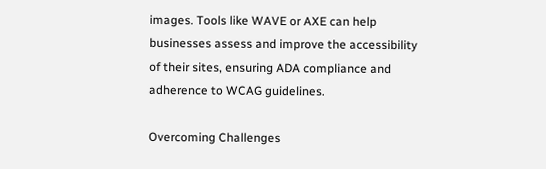images. Tools like WAVE or AXE can help businesses assess and improve the accessibility of their sites, ensuring ADA compliance and adherence to WCAG guidelines.

Overcoming Challenges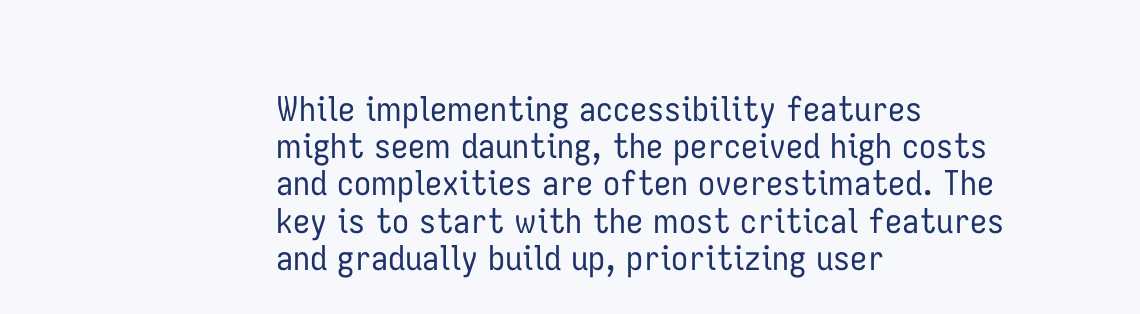While implementing accessibility features might seem daunting, the perceived high costs and complexities are often overestimated. The key is to start with the most critical features and gradually build up, prioritizing user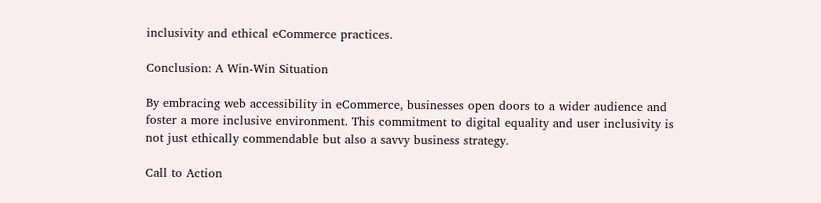inclusivity and ethical eCommerce practices.

Conclusion: A Win-Win Situation

By embracing web accessibility in eCommerce, businesses open doors to a wider audience and foster a more inclusive environment. This commitment to digital equality and user inclusivity is not just ethically commendable but also a savvy business strategy.

Call to Action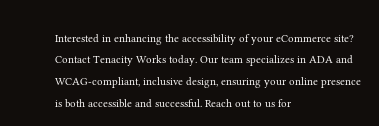Interested in enhancing the accessibility of your eCommerce site? Contact Tenacity Works today. Our team specializes in ADA and WCAG-compliant, inclusive design, ensuring your online presence is both accessible and successful. Reach out to us for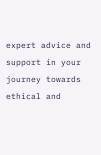expert advice and support in your journey towards ethical and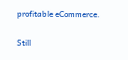profitable eCommerce.

Still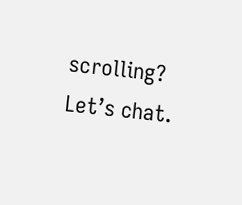scrolling? Let’s chat.